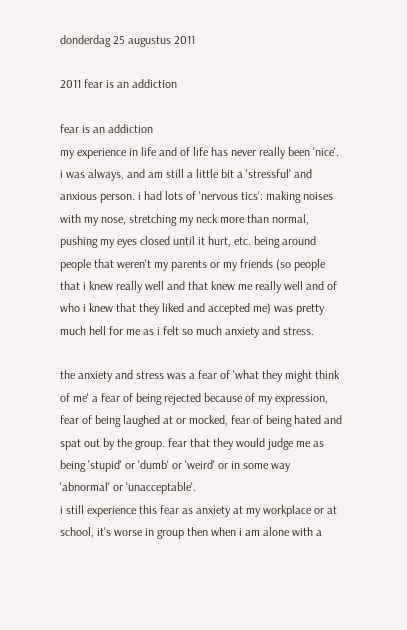donderdag 25 augustus 2011

2011 fear is an addiction

fear is an addiction
my experience in life and of life has never really been 'nice'. i was always, and am still a little bit a 'stressful' and anxious person. i had lots of 'nervous tics': making noises with my nose, stretching my neck more than normal, pushing my eyes closed until it hurt, etc. being around people that weren't my parents or my friends (so people that i knew really well and that knew me really well and of who i knew that they liked and accepted me) was pretty much hell for me as i felt so much anxiety and stress.

the anxiety and stress was a fear of 'what they might think of me' a fear of being rejected because of my expression, fear of being laughed at or mocked, fear of being hated and spat out by the group. fear that they would judge me as being 'stupid' or 'dumb' or 'weird' or in some way 'abnormal' or 'unacceptable'.
i still experience this fear as anxiety at my workplace or at school, it's worse in group then when i am alone with a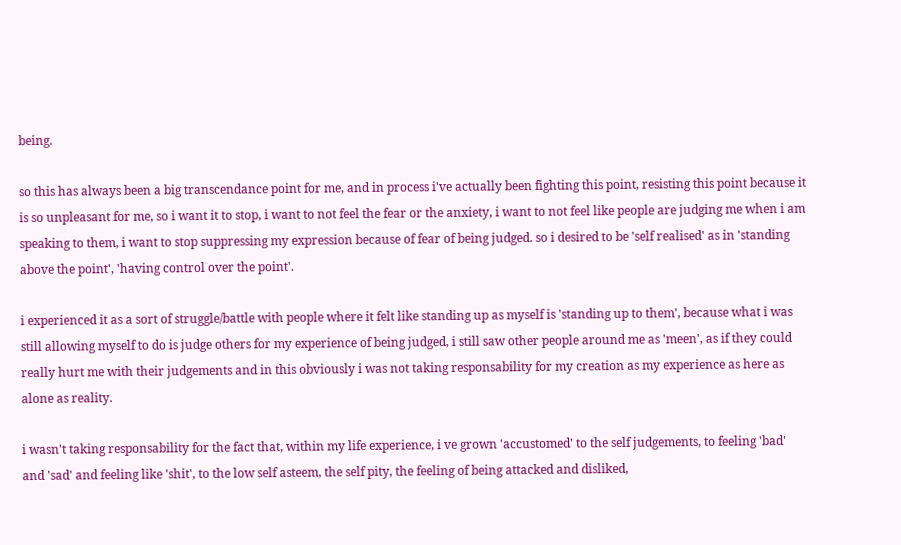being.

so this has always been a big transcendance point for me, and in process i've actually been fighting this point, resisting this point because it is so unpleasant for me, so i want it to stop, i want to not feel the fear or the anxiety, i want to not feel like people are judging me when i am speaking to them, i want to stop suppressing my expression because of fear of being judged. so i desired to be 'self realised' as in 'standing above the point', 'having control over the point'.

i experienced it as a sort of struggle/battle with people where it felt like standing up as myself is 'standing up to them', because what i was still allowing myself to do is judge others for my experience of being judged, i still saw other people around me as 'meen', as if they could really hurt me with their judgements and in this obviously i was not taking responsability for my creation as my experience as here as alone as reality.

i wasn't taking responsability for the fact that, within my life experience, i ve grown 'accustomed' to the self judgements, to feeling 'bad' and 'sad' and feeling like 'shit', to the low self asteem, the self pity, the feeling of being attacked and disliked,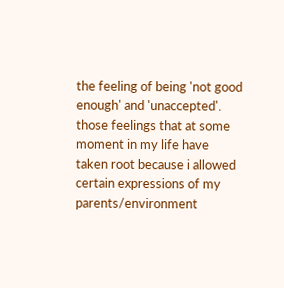the feeling of being 'not good enough' and 'unaccepted'. those feelings that at some moment in my life have taken root because i allowed certain expressions of my parents/environment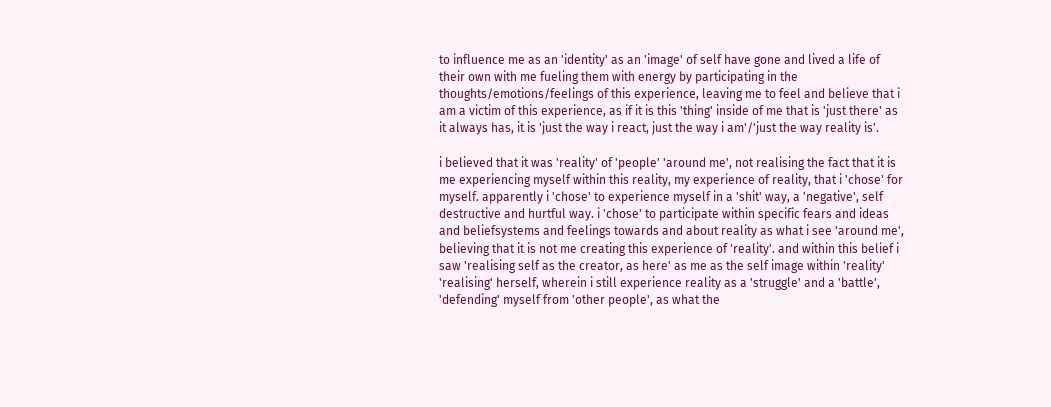to influence me as an 'identity' as an 'image' of self have gone and lived a life of their own with me fueling them with energy by participating in the thoughts/emotions/feelings of this experience, leaving me to feel and believe that i am a victim of this experience, as if it is this 'thing' inside of me that is 'just there' as it always has, it is 'just the way i react, just the way i am'/'just the way reality is'.

i believed that it was 'reality' of 'people' 'around me', not realising the fact that it is me experiencing myself within this reality, my experience of reality, that i 'chose' for myself. apparently i 'chose' to experience myself in a 'shit' way, a 'negative', self destructive and hurtful way. i 'chose' to participate within specific fears and ideas and beliefsystems and feelings towards and about reality as what i see 'around me', believing that it is not me creating this experience of 'reality'. and within this belief i saw 'realising self as the creator, as here' as me as the self image within 'reality' 'realising' herself, wherein i still experience reality as a 'struggle' and a 'battle', 'defending' myself from 'other people', as what the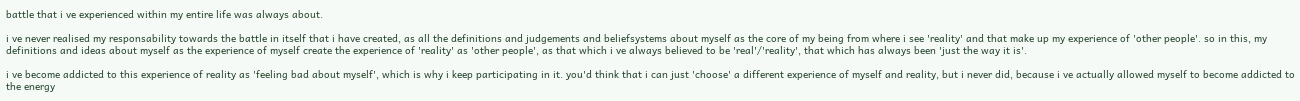battle that i ve experienced within my entire life was always about.

i ve never realised my responsability towards the battle in itself that i have created, as all the definitions and judgements and beliefsystems about myself as the core of my being from where i see 'reality' and that make up my experience of 'other people'. so in this, my definitions and ideas about myself as the experience of myself create the experience of 'reality' as 'other people', as that which i ve always believed to be 'real'/'reality', that which has always been 'just the way it is'.

i ve become addicted to this experience of reality as 'feeling bad about myself', which is why i keep participating in it. you'd think that i can just 'choose' a different experience of myself and reality, but i never did, because i ve actually allowed myself to become addicted to the energy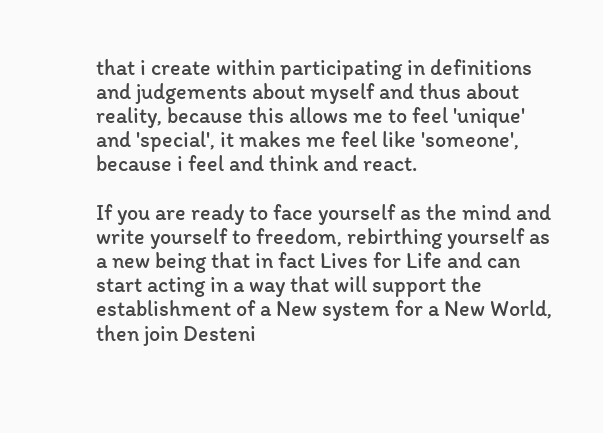that i create within participating in definitions and judgements about myself and thus about reality, because this allows me to feel 'unique' and 'special', it makes me feel like 'someone', because i feel and think and react.

If you are ready to face yourself as the mind and write yourself to freedom, rebirthing yourself as a new being that in fact Lives for Life and can start acting in a way that will support the establishment of a New system for a New World, then join Desteni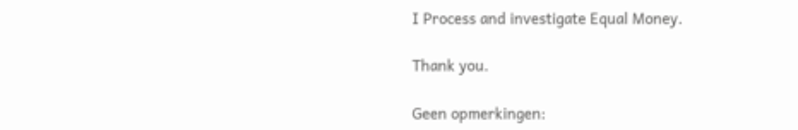I Process and investigate Equal Money.

Thank you.

Geen opmerkingen: